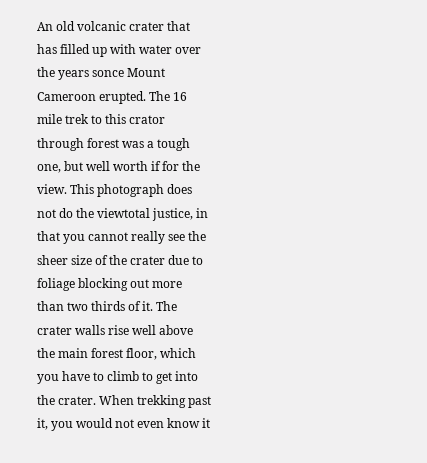An old volcanic crater that has filled up with water over the years sonce Mount Cameroon erupted. The 16 mile trek to this crator through forest was a tough one, but well worth if for the view. This photograph does not do the viewtotal justice, in that you cannot really see the sheer size of the crater due to foliage blocking out more than two thirds of it. The crater walls rise well above the main forest floor, which you have to climb to get into the crater. When trekking past it, you would not even know it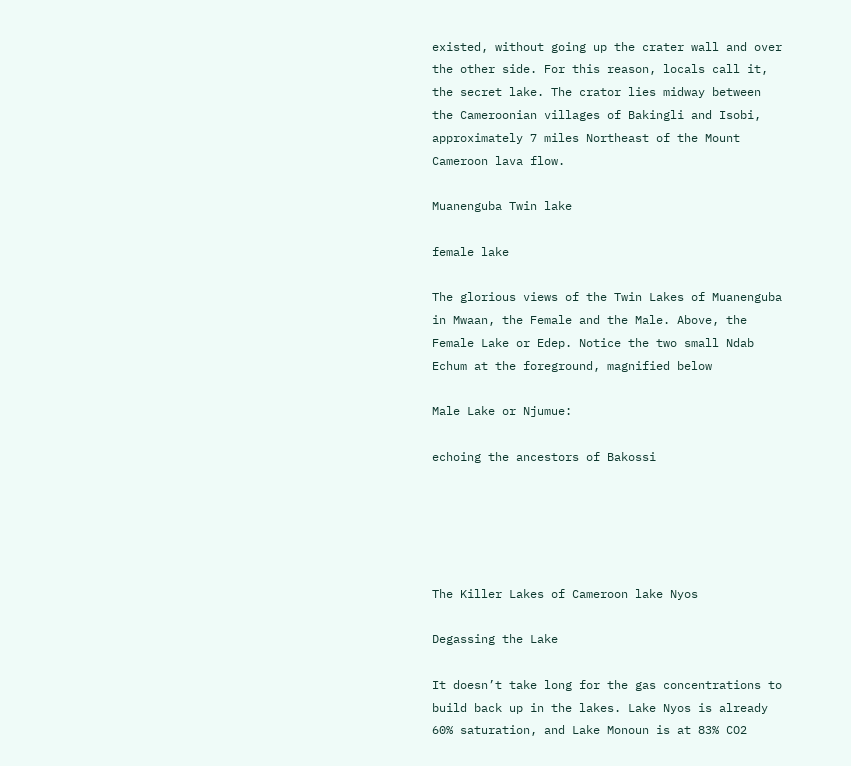existed, without going up the crater wall and over the other side. For this reason, locals call it, the secret lake. The crator lies midway between the Cameroonian villages of Bakingli and Isobi, approximately 7 miles Northeast of the Mount Cameroon lava flow.

Muanenguba Twin lake

female lake

The glorious views of the Twin Lakes of Muanenguba in Mwaan, the Female and the Male. Above, the Female Lake or Edep. Notice the two small Ndab Echum at the foreground, magnified below

Male Lake or Njumue:

echoing the ancestors of Bakossi





The Killer Lakes of Cameroon lake Nyos

Degassing the Lake

It doesn’t take long for the gas concentrations to build back up in the lakes. Lake Nyos is already 60% saturation, and Lake Monoun is at 83% CO2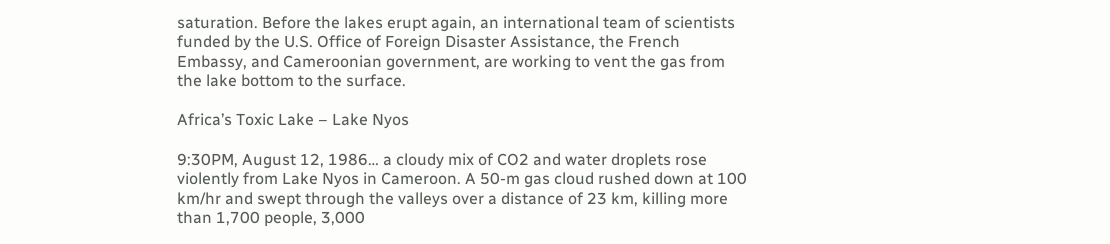saturation. Before the lakes erupt again, an international team of scientists funded by the U.S. Office of Foreign Disaster Assistance, the French Embassy, and Cameroonian government, are working to vent the gas from the lake bottom to the surface.

Africa’s Toxic Lake – Lake Nyos

9:30PM, August 12, 1986… a cloudy mix of CO2 and water droplets rose violently from Lake Nyos in Cameroon. A 50-m gas cloud rushed down at 100 km/hr and swept through the valleys over a distance of 23 km, killing more than 1,700 people, 3,000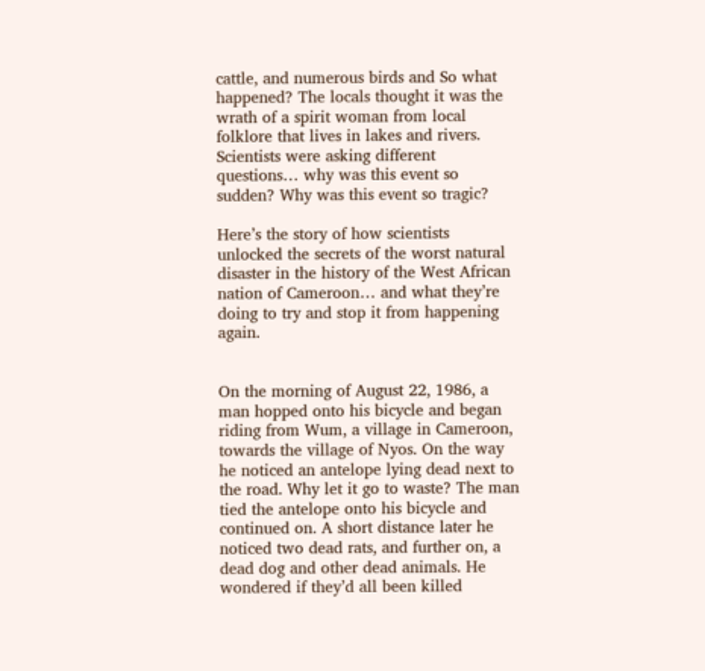cattle, and numerous birds and So what happened? The locals thought it was the wrath of a spirit woman from local folklore that lives in lakes and rivers. Scientists were asking different questions… why was this event so sudden? Why was this event so tragic?

Here’s the story of how scientists unlocked the secrets of the worst natural disaster in the history of the West African nation of Cameroon… and what they’re doing to try and stop it from happening again.


On the morning of August 22, 1986, a man hopped onto his bicycle and began riding from Wum, a village in Cameroon, towards the village of Nyos. On the way he noticed an antelope lying dead next to the road. Why let it go to waste? The man tied the antelope onto his bicycle and continued on. A short distance later he noticed two dead rats, and further on, a dead dog and other dead animals. He wondered if they’d all been killed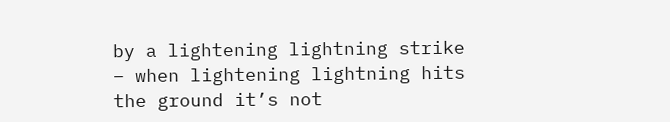by a lightening lightning strike – when lightening lightning hits the ground it’s not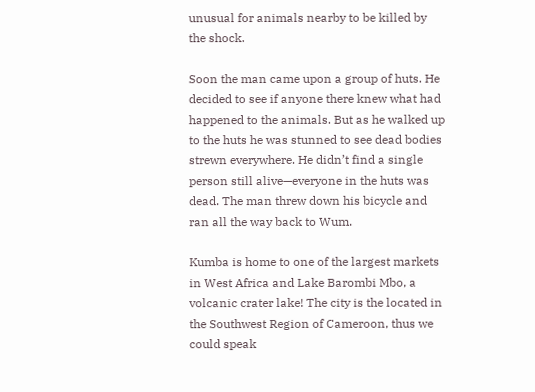unusual for animals nearby to be killed by the shock.

Soon the man came upon a group of huts. He decided to see if anyone there knew what had happened to the animals. But as he walked up to the huts he was stunned to see dead bodies strewn everywhere. He didn’t find a single person still alive—everyone in the huts was dead. The man threw down his bicycle and ran all the way back to Wum.

Kumba is home to one of the largest markets in West Africa and Lake Barombi Mbo, a volcanic crater lake! The city is the located in the Southwest Region of Cameroon, thus we could speak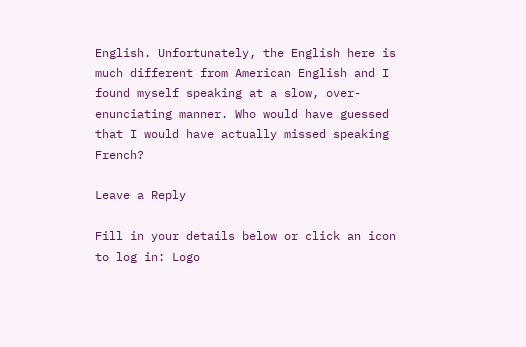English. Unfortunately, the English here is much different from American English and I found myself speaking at a slow, over-enunciating manner. Who would have guessed that I would have actually missed speaking French?

Leave a Reply

Fill in your details below or click an icon to log in: Logo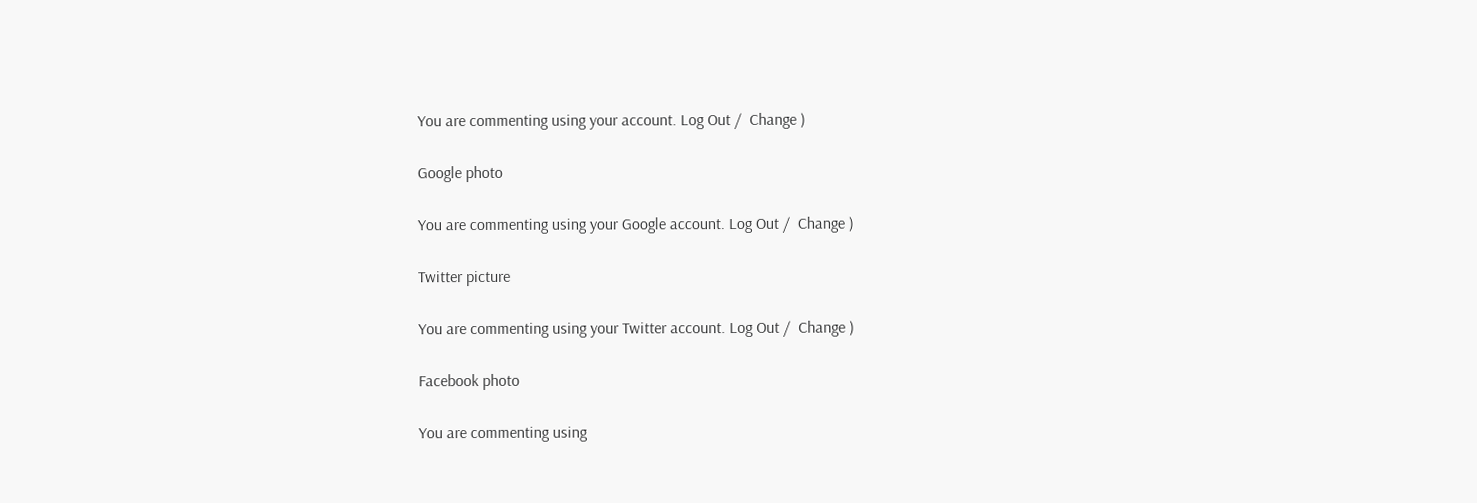You are commenting using your account. Log Out /  Change )

Google photo

You are commenting using your Google account. Log Out /  Change )

Twitter picture

You are commenting using your Twitter account. Log Out /  Change )

Facebook photo

You are commenting using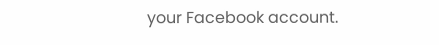your Facebook account.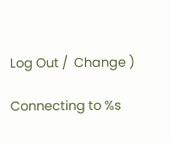Log Out /  Change )

Connecting to %s